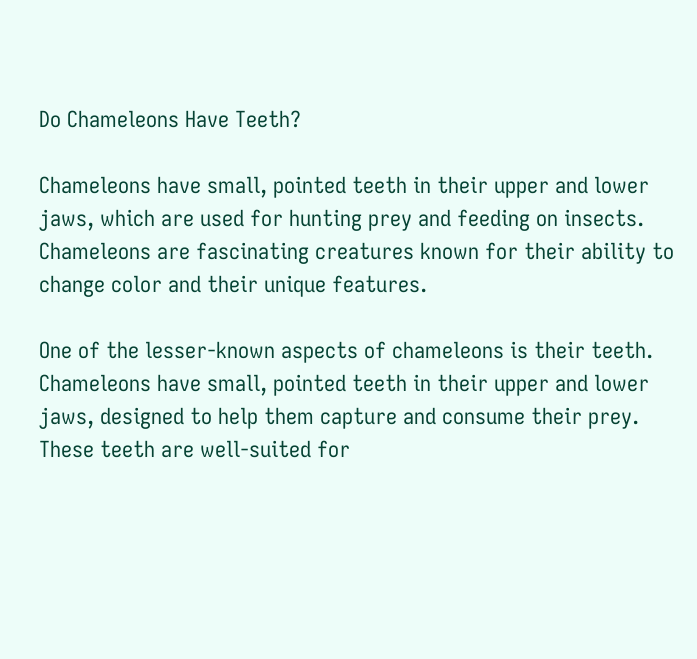Do Chameleons Have Teeth?

Chameleons have small, pointed teeth in their upper and lower jaws, which are used for hunting prey and feeding on insects. Chameleons are fascinating creatures known for their ability to change color and their unique features.

One of the lesser-known aspects of chameleons is their teeth. Chameleons have small, pointed teeth in their upper and lower jaws, designed to help them capture and consume their prey. These teeth are well-suited for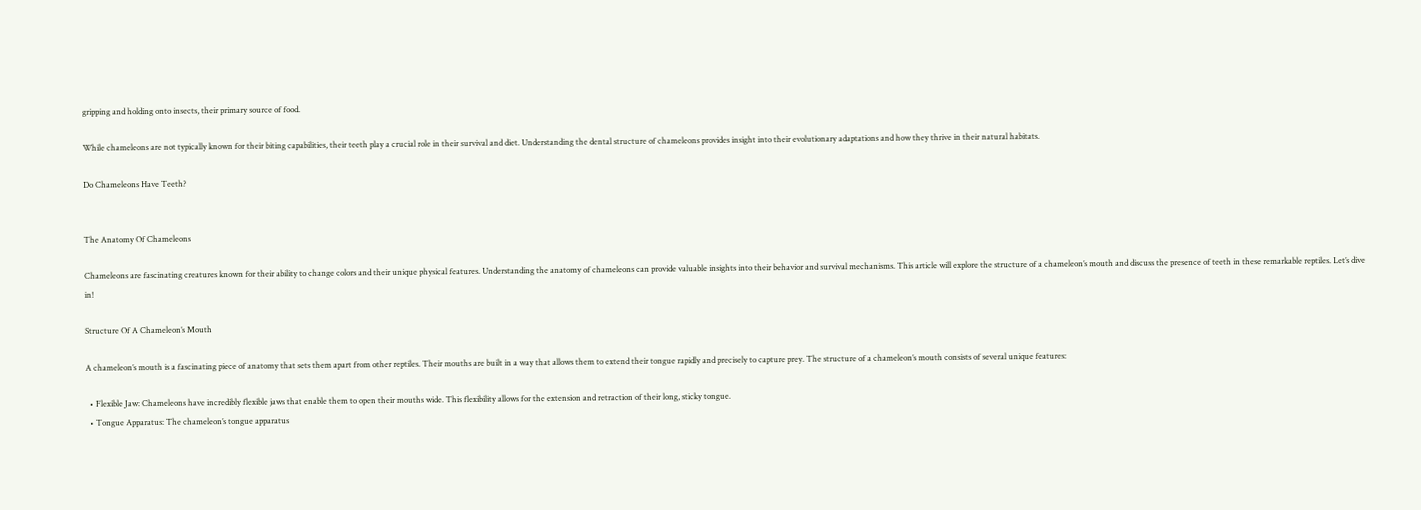gripping and holding onto insects, their primary source of food.

While chameleons are not typically known for their biting capabilities, their teeth play a crucial role in their survival and diet. Understanding the dental structure of chameleons provides insight into their evolutionary adaptations and how they thrive in their natural habitats.

Do Chameleons Have Teeth?


The Anatomy Of Chameleons

Chameleons are fascinating creatures known for their ability to change colors and their unique physical features. Understanding the anatomy of chameleons can provide valuable insights into their behavior and survival mechanisms. This article will explore the structure of a chameleon’s mouth and discuss the presence of teeth in these remarkable reptiles. Let’s dive in!

Structure Of A Chameleon’s Mouth

A chameleon’s mouth is a fascinating piece of anatomy that sets them apart from other reptiles. Their mouths are built in a way that allows them to extend their tongue rapidly and precisely to capture prey. The structure of a chameleon’s mouth consists of several unique features:

  • Flexible Jaw: Chameleons have incredibly flexible jaws that enable them to open their mouths wide. This flexibility allows for the extension and retraction of their long, sticky tongue.
  • Tongue Apparatus: The chameleon’s tongue apparatus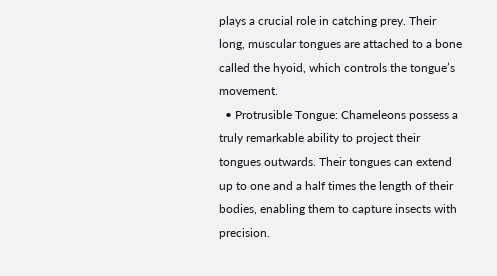plays a crucial role in catching prey. Their long, muscular tongues are attached to a bone called the hyoid, which controls the tongue’s movement.
  • Protrusible Tongue: Chameleons possess a truly remarkable ability to project their tongues outwards. Their tongues can extend up to one and a half times the length of their bodies, enabling them to capture insects with precision.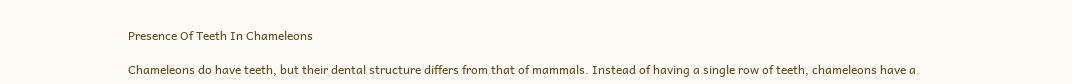Presence Of Teeth In Chameleons

Chameleons do have teeth, but their dental structure differs from that of mammals. Instead of having a single row of teeth, chameleons have a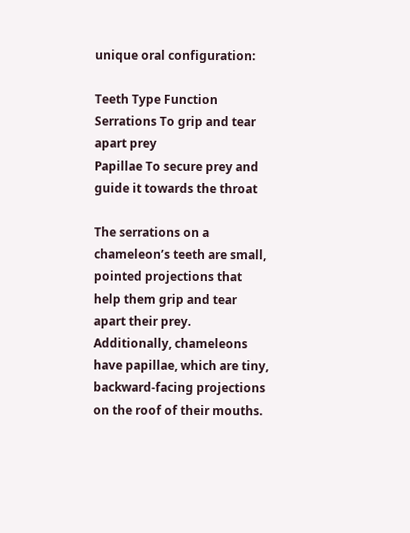unique oral configuration:

Teeth Type Function
Serrations To grip and tear apart prey
Papillae To secure prey and guide it towards the throat

The serrations on a chameleon’s teeth are small, pointed projections that help them grip and tear apart their prey. Additionally, chameleons have papillae, which are tiny, backward-facing projections on the roof of their mouths.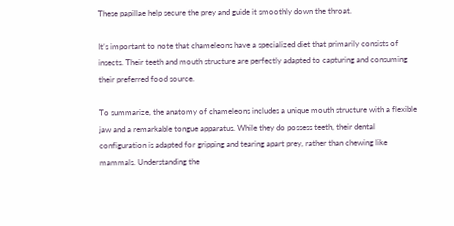These papillae help secure the prey and guide it smoothly down the throat.

It’s important to note that chameleons have a specialized diet that primarily consists of insects. Their teeth and mouth structure are perfectly adapted to capturing and consuming their preferred food source.

To summarize, the anatomy of chameleons includes a unique mouth structure with a flexible jaw and a remarkable tongue apparatus. While they do possess teeth, their dental configuration is adapted for gripping and tearing apart prey, rather than chewing like mammals. Understanding the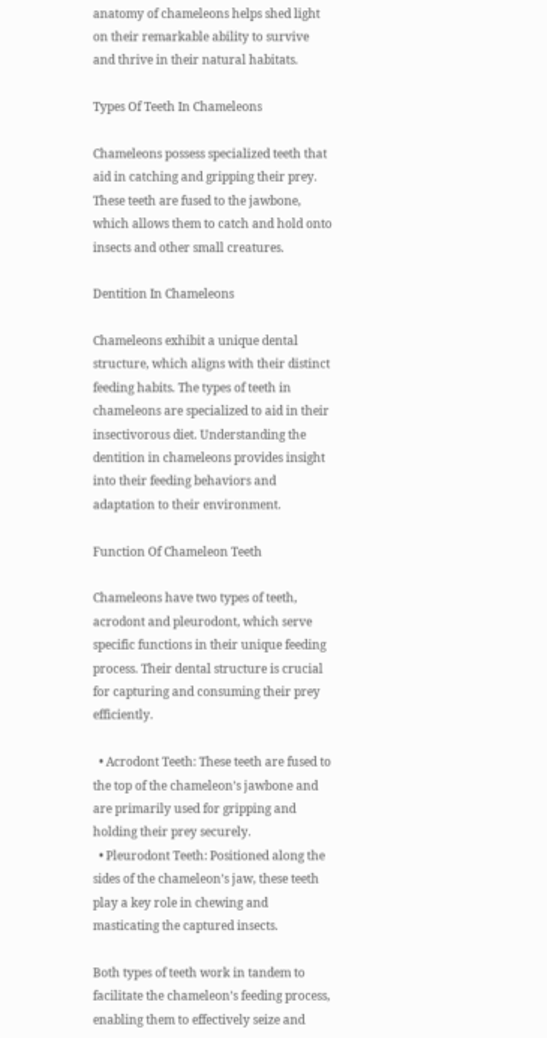anatomy of chameleons helps shed light on their remarkable ability to survive and thrive in their natural habitats.

Types Of Teeth In Chameleons

Chameleons possess specialized teeth that aid in catching and gripping their prey. These teeth are fused to the jawbone, which allows them to catch and hold onto insects and other small creatures.

Dentition In Chameleons

Chameleons exhibit a unique dental structure, which aligns with their distinct feeding habits. The types of teeth in chameleons are specialized to aid in their insectivorous diet. Understanding the dentition in chameleons provides insight into their feeding behaviors and adaptation to their environment.

Function Of Chameleon Teeth

Chameleons have two types of teeth, acrodont and pleurodont, which serve specific functions in their unique feeding process. Their dental structure is crucial for capturing and consuming their prey efficiently.

  • Acrodont Teeth: These teeth are fused to the top of the chameleon’s jawbone and are primarily used for gripping and holding their prey securely.
  • Pleurodont Teeth: Positioned along the sides of the chameleon’s jaw, these teeth play a key role in chewing and masticating the captured insects.

Both types of teeth work in tandem to facilitate the chameleon’s feeding process, enabling them to effectively seize and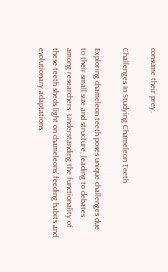consume their prey.

Challenges In Studying Chameleon Teeth

Exploring chameleon teeth poses unique challenges due to their small size and structure, leading to debates among researchers. Understanding the functionality of these teeth sheds light on chameleons’ feeding habits and evolutionary adaptations.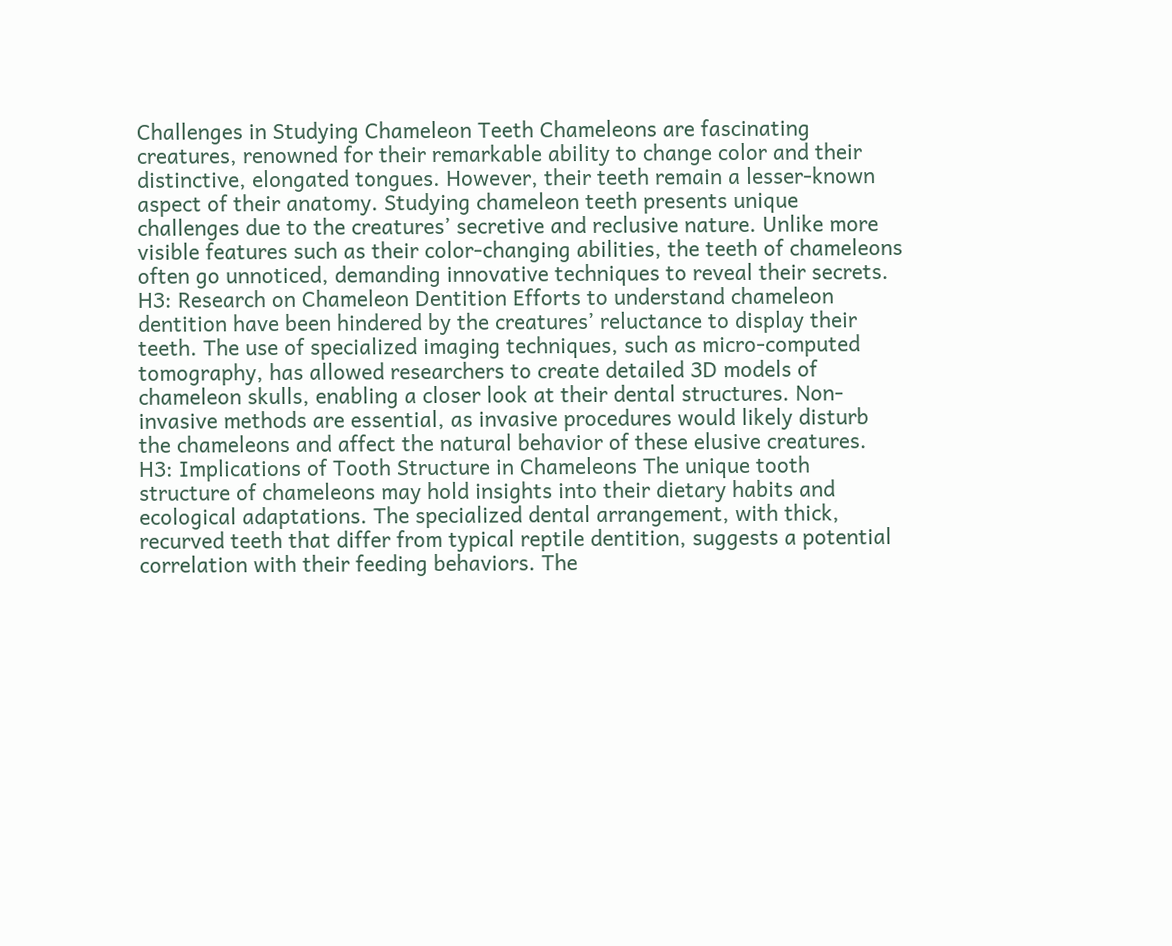Challenges in Studying Chameleon Teeth Chameleons are fascinating creatures, renowned for their remarkable ability to change color and their distinctive, elongated tongues. However, their teeth remain a lesser-known aspect of their anatomy. Studying chameleon teeth presents unique challenges due to the creatures’ secretive and reclusive nature. Unlike more visible features such as their color-changing abilities, the teeth of chameleons often go unnoticed, demanding innovative techniques to reveal their secrets. H3: Research on Chameleon Dentition Efforts to understand chameleon dentition have been hindered by the creatures’ reluctance to display their teeth. The use of specialized imaging techniques, such as micro-computed tomography, has allowed researchers to create detailed 3D models of chameleon skulls, enabling a closer look at their dental structures. Non-invasive methods are essential, as invasive procedures would likely disturb the chameleons and affect the natural behavior of these elusive creatures. H3: Implications of Tooth Structure in Chameleons The unique tooth structure of chameleons may hold insights into their dietary habits and ecological adaptations. The specialized dental arrangement, with thick, recurved teeth that differ from typical reptile dentition, suggests a potential correlation with their feeding behaviors. The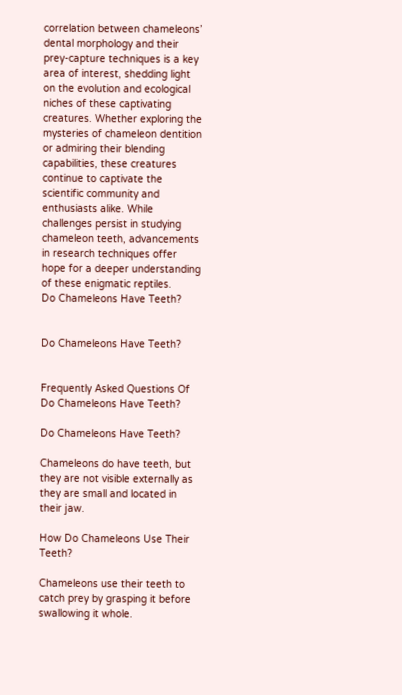correlation between chameleons’ dental morphology and their prey-capture techniques is a key area of interest, shedding light on the evolution and ecological niches of these captivating creatures. Whether exploring the mysteries of chameleon dentition or admiring their blending capabilities, these creatures continue to captivate the scientific community and enthusiasts alike. While challenges persist in studying chameleon teeth, advancements in research techniques offer hope for a deeper understanding of these enigmatic reptiles.
Do Chameleons Have Teeth?


Do Chameleons Have Teeth?


Frequently Asked Questions Of Do Chameleons Have Teeth?

Do Chameleons Have Teeth?

Chameleons do have teeth, but they are not visible externally as they are small and located in their jaw.

How Do Chameleons Use Their Teeth?

Chameleons use their teeth to catch prey by grasping it before swallowing it whole.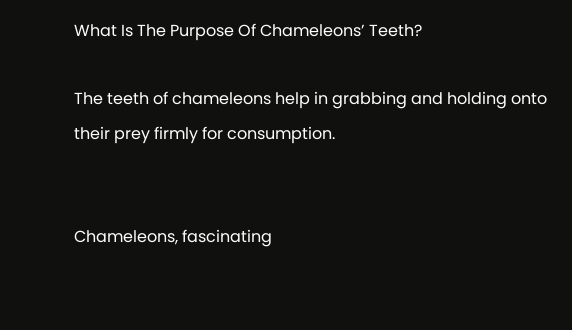What Is The Purpose Of Chameleons’ Teeth?

The teeth of chameleons help in grabbing and holding onto their prey firmly for consumption.


Chameleons, fascinating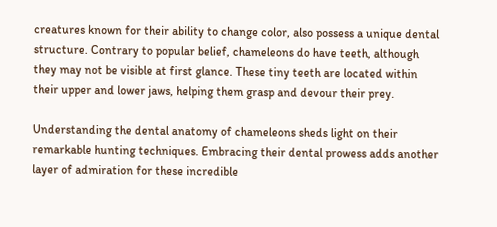creatures known for their ability to change color, also possess a unique dental structure. Contrary to popular belief, chameleons do have teeth, although they may not be visible at first glance. These tiny teeth are located within their upper and lower jaws, helping them grasp and devour their prey.

Understanding the dental anatomy of chameleons sheds light on their remarkable hunting techniques. Embracing their dental prowess adds another layer of admiration for these incredible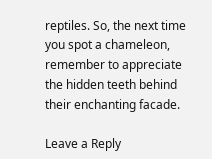reptiles. So, the next time you spot a chameleon, remember to appreciate the hidden teeth behind their enchanting facade.

Leave a Reply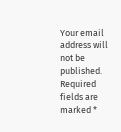Your email address will not be published. Required fields are marked *